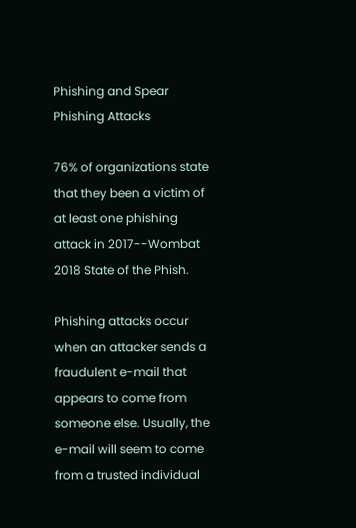Phishing and Spear Phishing Attacks

76% of organizations state that they been a victim of at least one phishing attack in 2017--Wombat 2018 State of the Phish.

Phishing attacks occur when an attacker sends a fraudulent e-mail that appears to come from someone else. Usually, the e-mail will seem to come from a trusted individual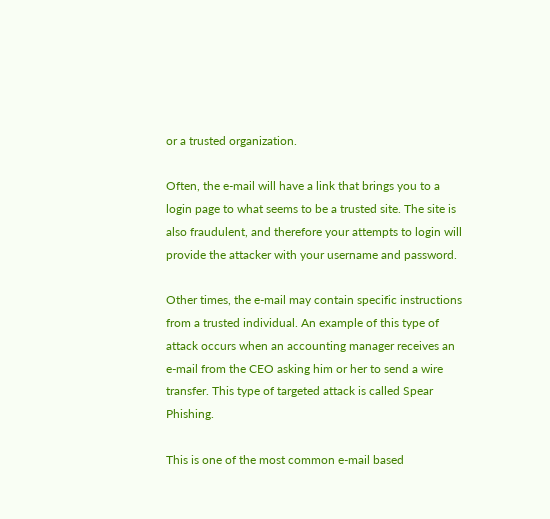or a trusted organization.

Often, the e-mail will have a link that brings you to a login page to what seems to be a trusted site. The site is also fraudulent, and therefore your attempts to login will provide the attacker with your username and password.

Other times, the e-mail may contain specific instructions from a trusted individual. An example of this type of attack occurs when an accounting manager receives an e-mail from the CEO asking him or her to send a wire transfer. This type of targeted attack is called Spear Phishing.

This is one of the most common e-mail based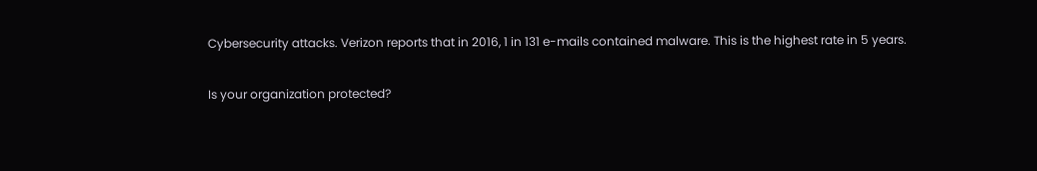Cybersecurity attacks. Verizon reports that in 2016, 1 in 131 e-mails contained malware. This is the highest rate in 5 years.

Is your organization protected?